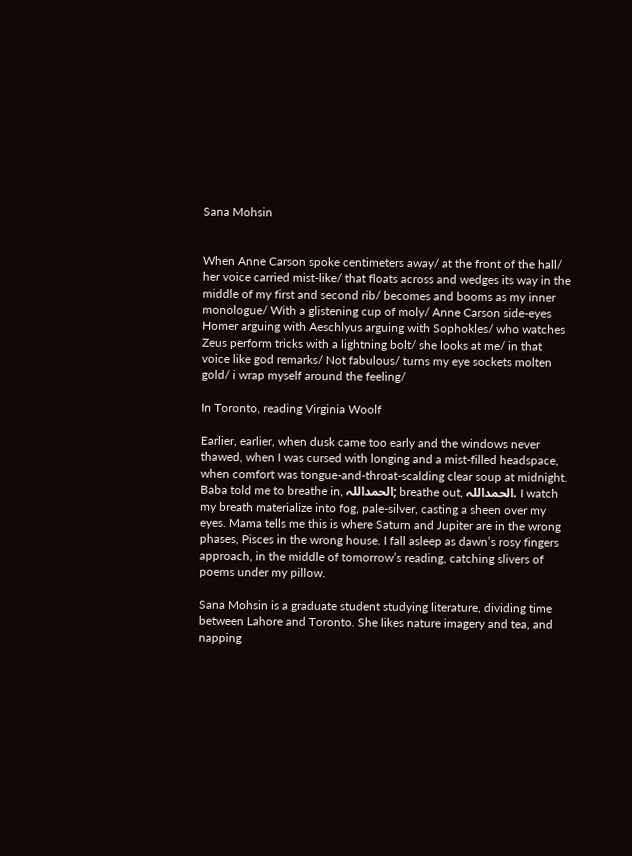Sana Mohsin


When Anne Carson spoke centimeters away/ at the front of the hall/ her voice carried mist-like/ that floats across and wedges its way in the middle of my first and second rib/ becomes and booms as my inner monologue/ With a glistening cup of moly/ Anne Carson side-eyes Homer arguing with Aeschlyus arguing with Sophokles/ who watches Zeus perform tricks with a lightning bolt/ she looks at me/ in that voice like god remarks/ Not fabulous/ turns my eye sockets molten gold/ i wrap myself around the feeling/

In Toronto, reading Virginia Woolf

Earlier, earlier, when dusk came too early and the windows never thawed, when I was cursed with longing and a mist-filled headspace, when comfort was tongue-and-throat-scalding clear soup at midnight. Baba told me to breathe in, الحمداللہ; breathe out, الحمداللہ. I watch my breath materialize into fog, pale-silver, casting a sheen over my eyes. Mama tells me this is where Saturn and Jupiter are in the wrong phases, Pisces in the wrong house. I fall asleep as dawn’s rosy fingers approach, in the middle of tomorrow’s reading, catching slivers of poems under my pillow.

Sana Mohsin is a graduate student studying literature, dividing time between Lahore and Toronto. She likes nature imagery and tea, and napping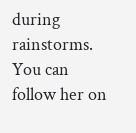during rainstorms. You can follow her on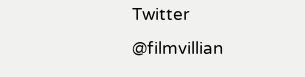Twitter @filmvillian